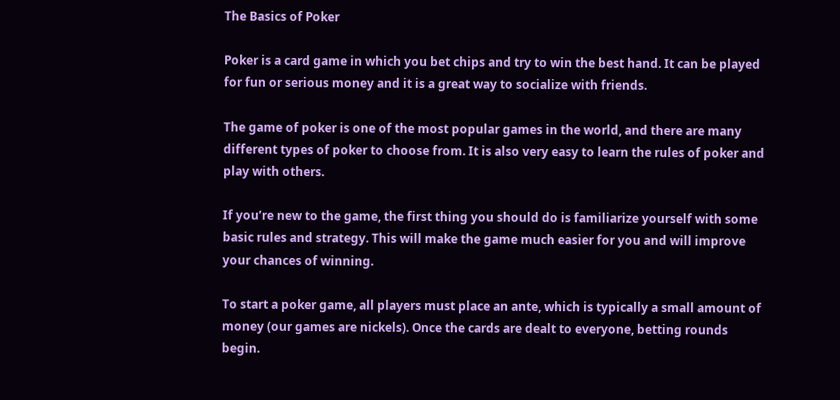The Basics of Poker

Poker is a card game in which you bet chips and try to win the best hand. It can be played for fun or serious money and it is a great way to socialize with friends.

The game of poker is one of the most popular games in the world, and there are many different types of poker to choose from. It is also very easy to learn the rules of poker and play with others.

If you’re new to the game, the first thing you should do is familiarize yourself with some basic rules and strategy. This will make the game much easier for you and will improve your chances of winning.

To start a poker game, all players must place an ante, which is typically a small amount of money (our games are nickels). Once the cards are dealt to everyone, betting rounds begin.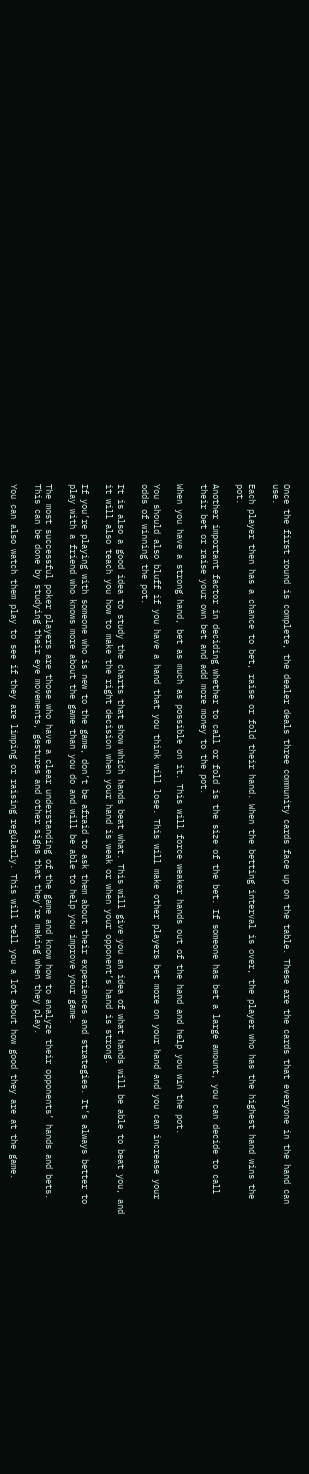Once the first round is complete, the dealer deals three community cards face up on the table. These are the cards that everyone in the hand can use.

Each player then has a chance to bet, raise or fold their hand. When the betting interval is over, the player who has the highest hand wins the pot.

Another important factor in deciding whether to call or fold is the size of the bet. If someone has bet a large amount, you can decide to call their bet or raise your own bet and add more money to the pot.

When you have a strong hand, bet as much as possible on it. This will force weaker hands out of the hand and help you win the pot.

You should also bluff if you have a hand that you think will lose. This will make other players bet more on your hand and you can increase your odds of winning the pot.

It is also a good idea to study the charts that show which hands beat what. This will give you an idea of what hands will be able to beat you, and it will also teach you how to make the right decision when your hand is weak or when your opponent’s hand is strong.

If you’re playing with someone who is new to the game, don’t be afraid to ask them about their experiences and strategies. It’s always better to play with a friend who knows more about the game than you do and will be able to help you improve your game.

The most successful poker players are those who have a clear understanding of the game and know how to analyze their opponents’ hands and bets. This can be done by studying their eye movements, gestures and other signs that they’re making when they play.

You can also watch them play to see if they are limping or raising regularly. This will tell you a lot about how good they are at the game.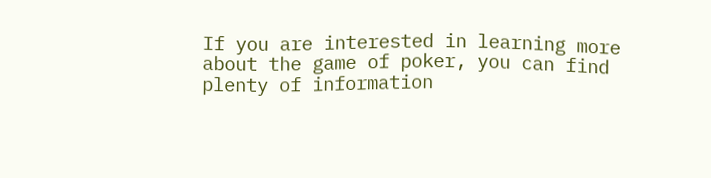If you are interested in learning more about the game of poker, you can find plenty of information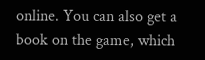online. You can also get a book on the game, which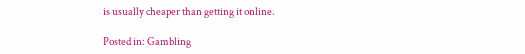is usually cheaper than getting it online.

Posted in: Gambling